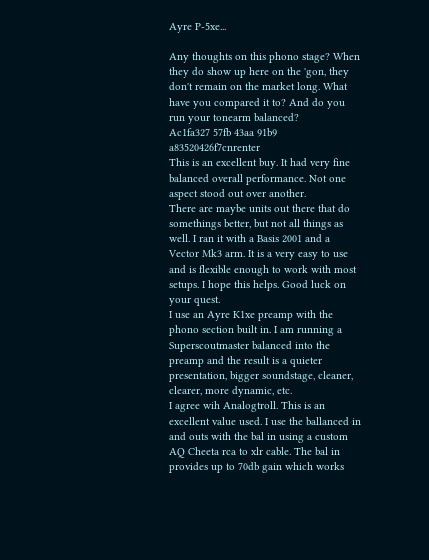Ayre P-5xe...

Any thoughts on this phono stage? When they do show up here on the 'gon, they don't remain on the market long. What have you compared it to? And do you run your tonearm balanced?
Ac1fa327 57fb 43aa 91b9 a83520426f7cnrenter
This is an excellent buy. It had very fine balanced overall performance. Not one aspect stood out over another.
There are maybe units out there that do somethings better, but not all things as well. I ran it with a Basis 2001 and a Vector Mk3 arm. It is a very easy to use and is flexible enough to work with most setups. I hope this helps. Good luck on your quest.
I use an Ayre K1xe preamp with the phono section built in. I am running a Superscoutmaster balanced into the preamp and the result is a quieter presentation, bigger soundstage, cleaner, clearer, more dynamic, etc.
I agree wih Analogtroll. This is an excellent value used. I use the ballanced in and outs with the bal in using a custom AQ Cheeta rca to xlr cable. The bal in provides up to 70db gain which works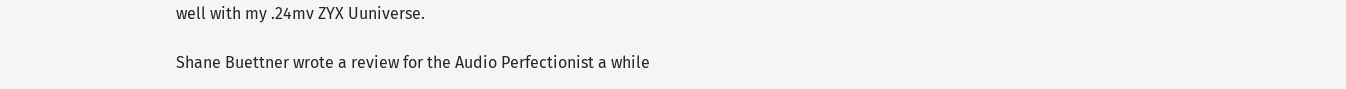well with my .24mv ZYX Uuniverse.

Shane Buettner wrote a review for the Audio Perfectionist a while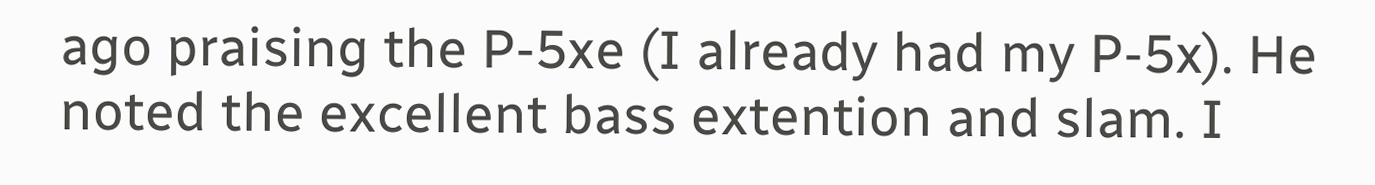ago praising the P-5xe (I already had my P-5x). He noted the excellent bass extention and slam. I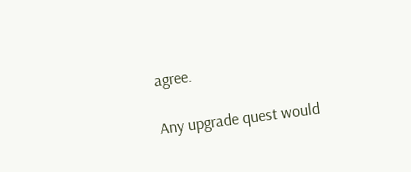agree.

Any upgrade quest would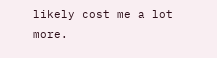likely cost me a lot more.